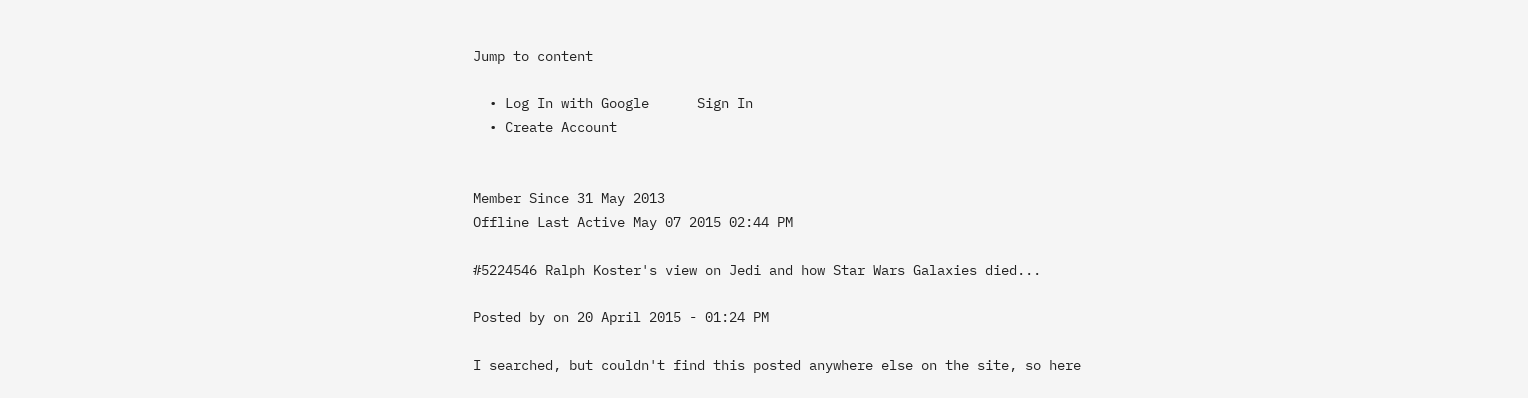Jump to content

  • Log In with Google      Sign In
  • Create Account


Member Since 31 May 2013
Offline Last Active May 07 2015 02:44 PM

#5224546 Ralph Koster's view on Jedi and how Star Wars Galaxies died...

Posted by on 20 April 2015 - 01:24 PM

I searched, but couldn't find this posted anywhere else on the site, so here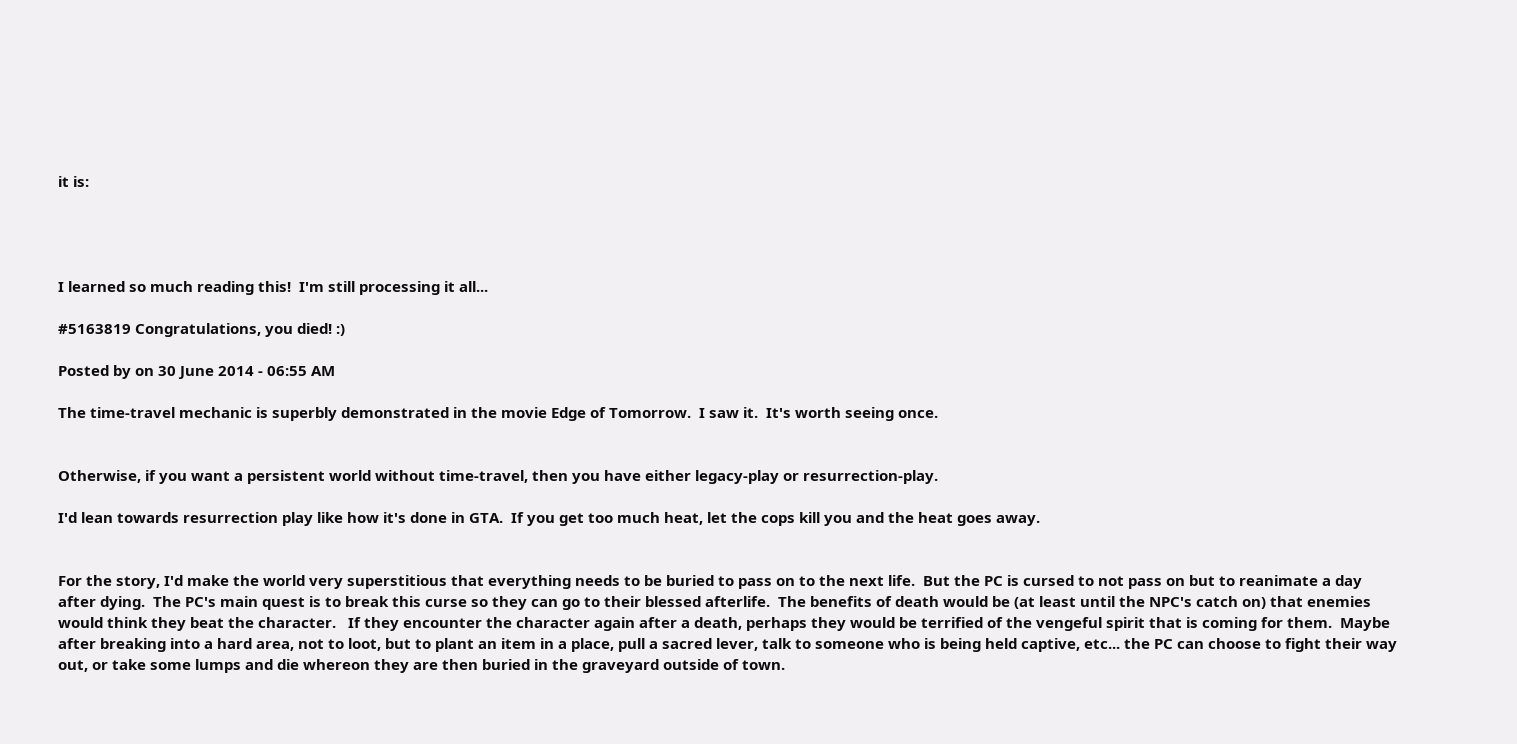it is:




I learned so much reading this!  I'm still processing it all...

#5163819 Congratulations, you died! :)

Posted by on 30 June 2014 - 06:55 AM

The time-travel mechanic is superbly demonstrated in the movie Edge of Tomorrow.  I saw it.  It's worth seeing once.


Otherwise, if you want a persistent world without time-travel, then you have either legacy-play or resurrection-play.

I'd lean towards resurrection play like how it's done in GTA.  If you get too much heat, let the cops kill you and the heat goes away.


For the story, I'd make the world very superstitious that everything needs to be buried to pass on to the next life.  But the PC is cursed to not pass on but to reanimate a day after dying.  The PC's main quest is to break this curse so they can go to their blessed afterlife.  The benefits of death would be (at least until the NPC's catch on) that enemies would think they beat the character.   If they encounter the character again after a death, perhaps they would be terrified of the vengeful spirit that is coming for them.  Maybe after breaking into a hard area, not to loot, but to plant an item in a place, pull a sacred lever, talk to someone who is being held captive, etc... the PC can choose to fight their way out, or take some lumps and die whereon they are then buried in the graveyard outside of town.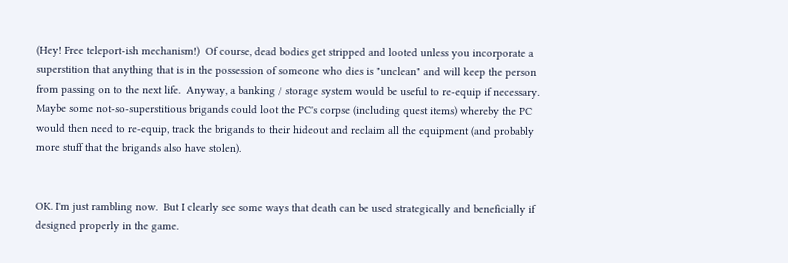(Hey! Free teleport-ish mechanism!)  Of course, dead bodies get stripped and looted unless you incorporate a superstition that anything that is in the possession of someone who dies is "unclean" and will keep the person from passing on to the next life.  Anyway, a banking / storage system would be useful to re-equip if necessary.  Maybe some not-so-superstitious brigands could loot the PC's corpse (including quest items) whereby the PC would then need to re-equip, track the brigands to their hideout and reclaim all the equipment (and probably more stuff that the brigands also have stolen).


OK. I'm just rambling now.  But I clearly see some ways that death can be used strategically and beneficially if designed properly in the game.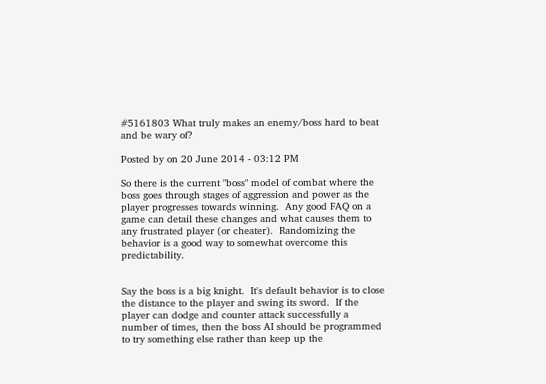#5161803 What truly makes an enemy/boss hard to beat and be wary of?

Posted by on 20 June 2014 - 03:12 PM

So there is the current "boss" model of combat where the boss goes through stages of aggression and power as the player progresses towards winning.  Any good FAQ on a game can detail these changes and what causes them to any frustrated player (or cheater).  Randomizing the behavior is a good way to somewhat overcome this predictability.


Say the boss is a big knight.  It's default behavior is to close the distance to the player and swing its sword.  If the player can dodge and counter attack successfully a number of times, then the boss AI should be programmed to try something else rather than keep up the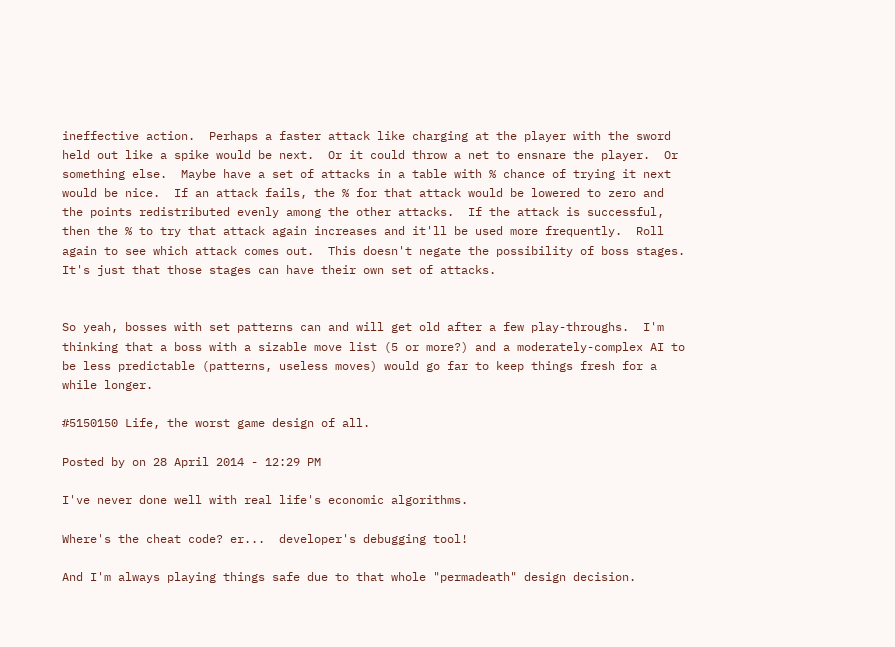ineffective action.  Perhaps a faster attack like charging at the player with the sword held out like a spike would be next.  Or it could throw a net to ensnare the player.  Or something else.  Maybe have a set of attacks in a table with % chance of trying it next would be nice.  If an attack fails, the % for that attack would be lowered to zero and the points redistributed evenly among the other attacks.  If the attack is successful, then the % to try that attack again increases and it'll be used more frequently.  Roll again to see which attack comes out.  This doesn't negate the possibility of boss stages.  It's just that those stages can have their own set of attacks.


So yeah, bosses with set patterns can and will get old after a few play-throughs.  I'm thinking that a boss with a sizable move list (5 or more?) and a moderately-complex AI to be less predictable (patterns, useless moves) would go far to keep things fresh for a while longer.

#5150150 Life, the worst game design of all.

Posted by on 28 April 2014 - 12:29 PM

I've never done well with real life's economic algorithms.

Where's the cheat code? er...  developer's debugging tool!

And I'm always playing things safe due to that whole "permadeath" design decision.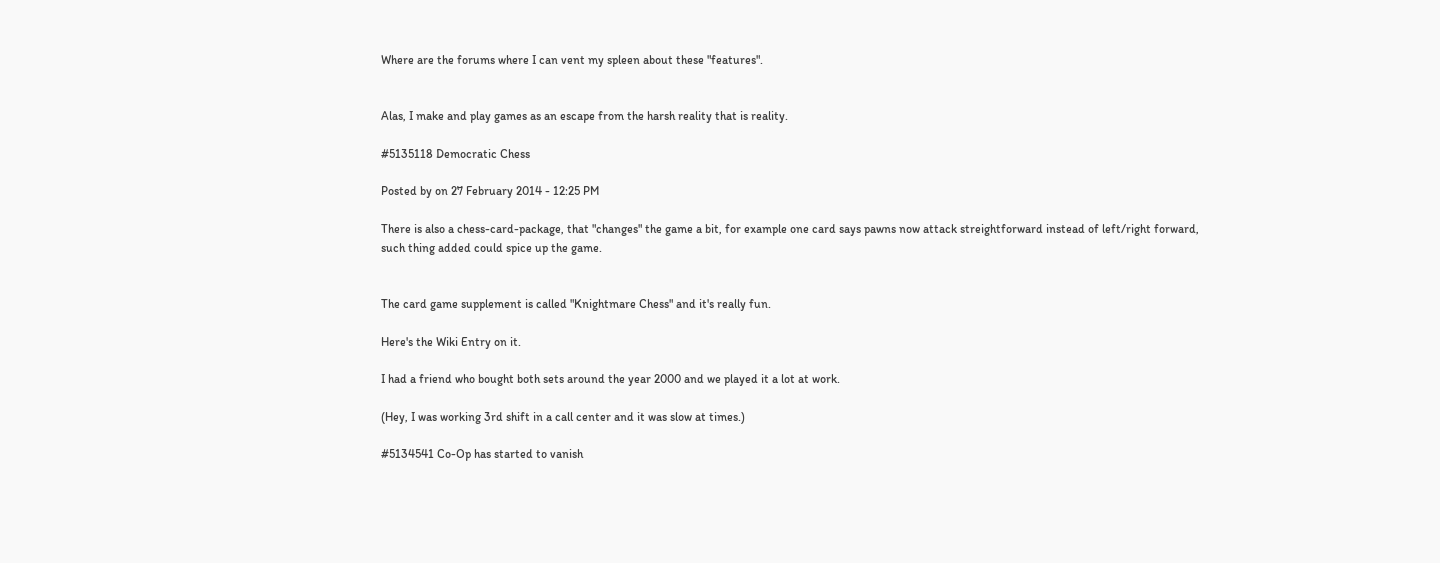Where are the forums where I can vent my spleen about these "features".


Alas, I make and play games as an escape from the harsh reality that is reality.

#5135118 Democratic Chess

Posted by on 27 February 2014 - 12:25 PM

There is also a chess-card-package, that "changes" the game a bit, for example one card says pawns now attack streightforward instead of left/right forward,
such thing added could spice up the game.


The card game supplement is called "Knightmare Chess" and it's really fun.

Here's the Wiki Entry on it.

I had a friend who bought both sets around the year 2000 and we played it a lot at work.

(Hey, I was working 3rd shift in a call center and it was slow at times.)

#5134541 Co-Op has started to vanish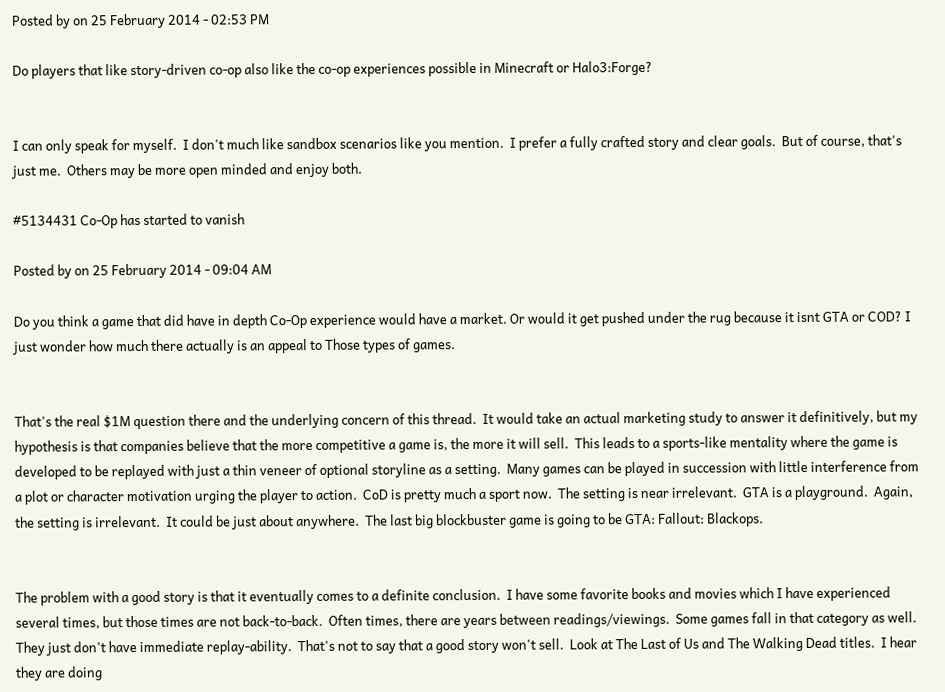Posted by on 25 February 2014 - 02:53 PM

Do players that like story-driven co-op also like the co-op experiences possible in Minecraft or Halo3:Forge?


I can only speak for myself.  I don't much like sandbox scenarios like you mention.  I prefer a fully crafted story and clear goals.  But of course, that's just me.  Others may be more open minded and enjoy both.

#5134431 Co-Op has started to vanish

Posted by on 25 February 2014 - 09:04 AM

Do you think a game that did have in depth Co-Op experience would have a market. Or would it get pushed under the rug because it isnt GTA or COD? I just wonder how much there actually is an appeal to Those types of games.


That's the real $1M question there and the underlying concern of this thread.  It would take an actual marketing study to answer it definitively, but my hypothesis is that companies believe that the more competitive a game is, the more it will sell.  This leads to a sports-like mentality where the game is developed to be replayed with just a thin veneer of optional storyline as a setting.  Many games can be played in succession with little interference from a plot or character motivation urging the player to action.  CoD is pretty much a sport now.  The setting is near irrelevant.  GTA is a playground.  Again, the setting is irrelevant.  It could be just about anywhere.  The last big blockbuster game is going to be GTA: Fallout: Blackops.


The problem with a good story is that it eventually comes to a definite conclusion.  I have some favorite books and movies which I have experienced several times, but those times are not back-to-back.  Often times, there are years between readings/viewings.  Some games fall in that category as well.  They just don't have immediate replay-ability.  That's not to say that a good story won't sell.  Look at The Last of Us and The Walking Dead titles.  I hear they are doing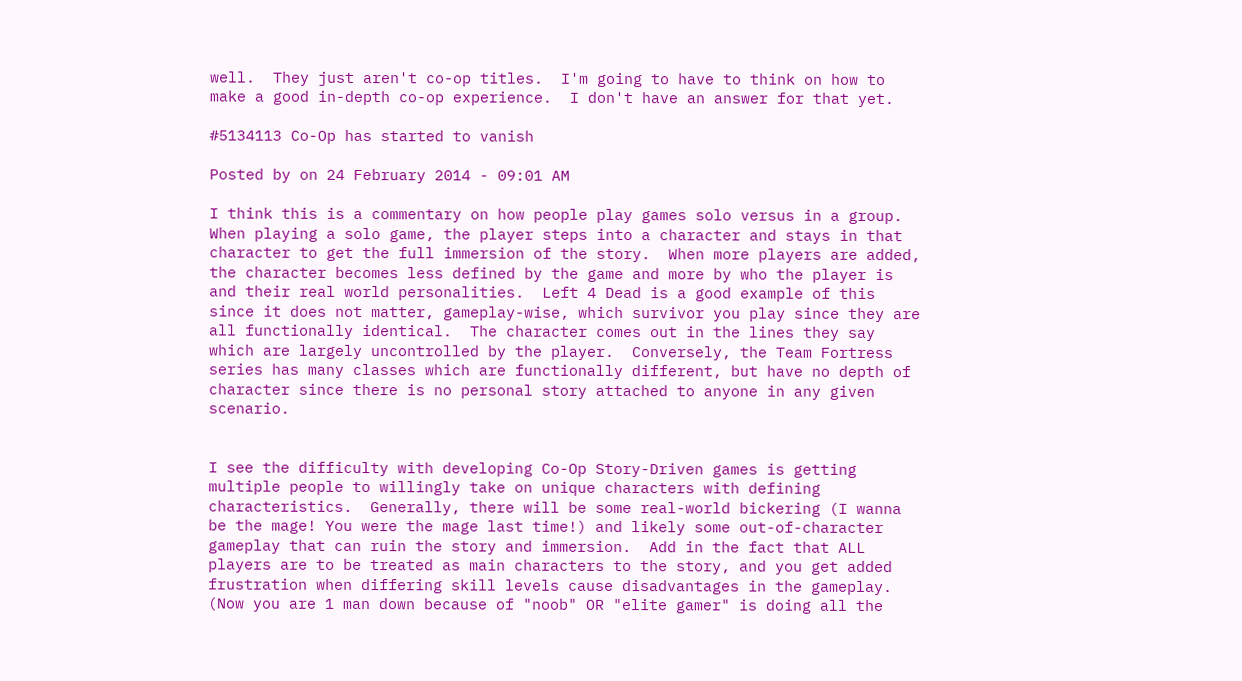well.  They just aren't co-op titles.  I'm going to have to think on how to make a good in-depth co-op experience.  I don't have an answer for that yet.

#5134113 Co-Op has started to vanish

Posted by on 24 February 2014 - 09:01 AM

I think this is a commentary on how people play games solo versus in a group.  When playing a solo game, the player steps into a character and stays in that character to get the full immersion of the story.  When more players are added, the character becomes less defined by the game and more by who the player is and their real world personalities.  Left 4 Dead is a good example of this since it does not matter, gameplay-wise, which survivor you play since they are all functionally identical.  The character comes out in the lines they say which are largely uncontrolled by the player.  Conversely, the Team Fortress series has many classes which are functionally different, but have no depth of character since there is no personal story attached to anyone in any given scenario.


I see the difficulty with developing Co-Op Story-Driven games is getting multiple people to willingly take on unique characters with defining characteristics.  Generally, there will be some real-world bickering (I wanna be the mage! You were the mage last time!) and likely some out-of-character gameplay that can ruin the story and immersion.  Add in the fact that ALL players are to be treated as main characters to the story, and you get added frustration when differing skill levels cause disadvantages in the gameplay. (Now you are 1 man down because of "noob" OR "elite gamer" is doing all the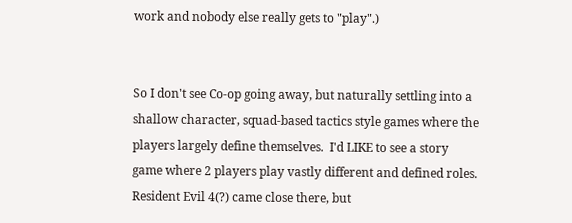work and nobody else really gets to "play".)


So I don't see Co-op going away, but naturally settling into a shallow character, squad-based tactics style games where the players largely define themselves.  I'd LIKE to see a story game where 2 players play vastly different and defined roles.  Resident Evil 4(?) came close there, but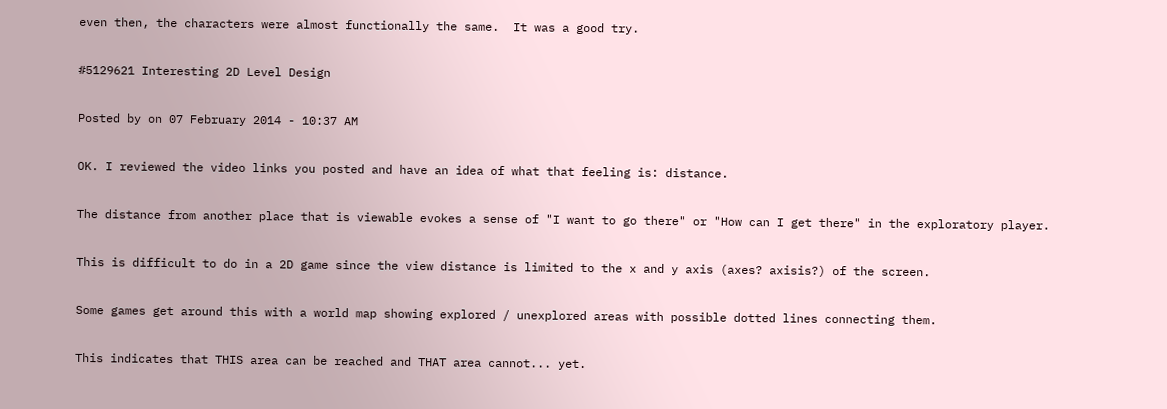even then, the characters were almost functionally the same.  It was a good try.

#5129621 Interesting 2D Level Design

Posted by on 07 February 2014 - 10:37 AM

OK. I reviewed the video links you posted and have an idea of what that feeling is: distance.

The distance from another place that is viewable evokes a sense of "I want to go there" or "How can I get there" in the exploratory player.

This is difficult to do in a 2D game since the view distance is limited to the x and y axis (axes? axisis?) of the screen.

Some games get around this with a world map showing explored / unexplored areas with possible dotted lines connecting them.

This indicates that THIS area can be reached and THAT area cannot... yet.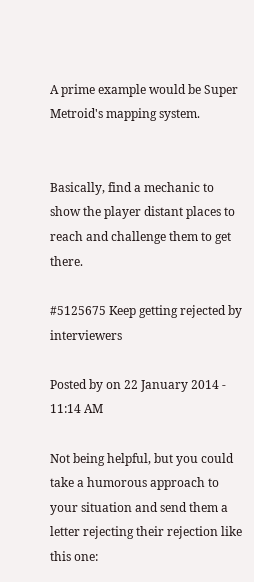A prime example would be Super Metroid's mapping system.


Basically, find a mechanic to show the player distant places to reach and challenge them to get there.

#5125675 Keep getting rejected by interviewers

Posted by on 22 January 2014 - 11:14 AM

Not being helpful, but you could take a humorous approach to your situation and send them a letter rejecting their rejection like this one: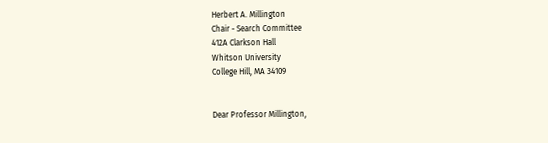Herbert A. Millington
Chair - Search Committee
412A Clarkson Hall
Whitson University
College Hill, MA 34109


Dear Professor Millington,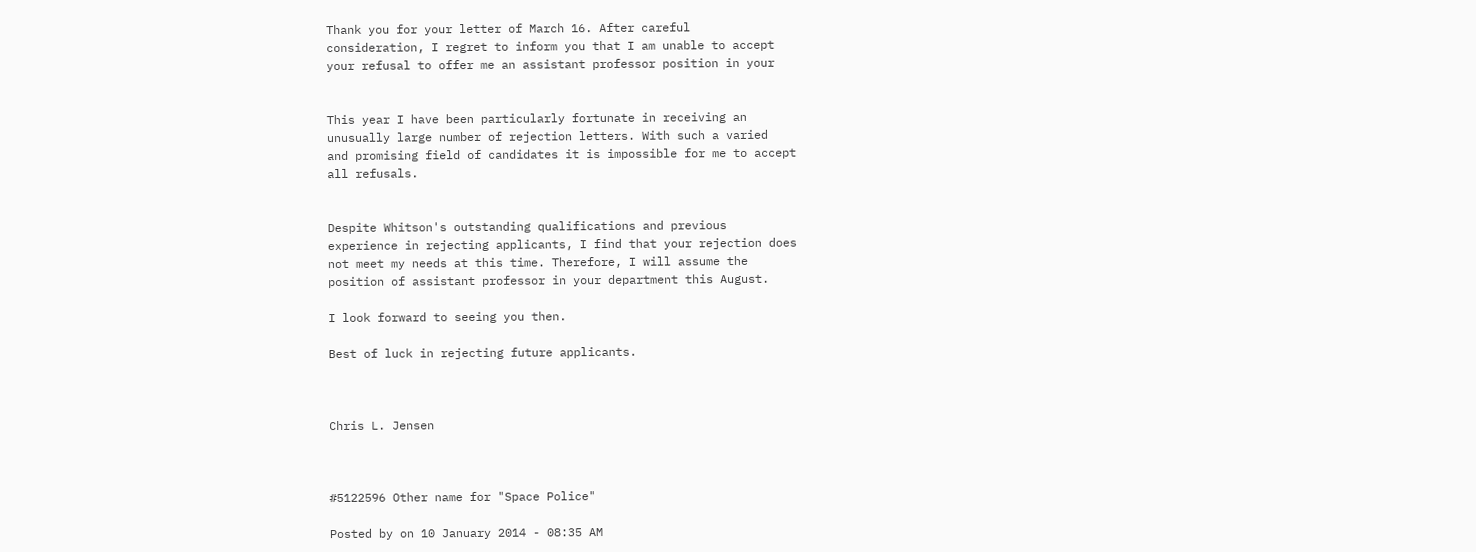Thank you for your letter of March 16. After careful
consideration, I regret to inform you that I am unable to accept
your refusal to offer me an assistant professor position in your


This year I have been particularly fortunate in receiving an
unusually large number of rejection letters. With such a varied
and promising field of candidates it is impossible for me to accept
all refusals.


Despite Whitson's outstanding qualifications and previous
experience in rejecting applicants, I find that your rejection does
not meet my needs at this time. Therefore, I will assume the
position of assistant professor in your department this August.

I look forward to seeing you then.

Best of luck in rejecting future applicants.



Chris L. Jensen



#5122596 Other name for "Space Police"

Posted by on 10 January 2014 - 08:35 AM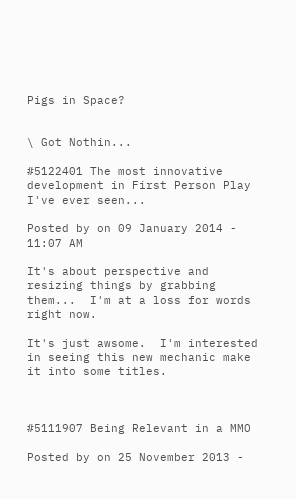Pigs in Space?


\ Got Nothin...

#5122401 The most innovative development in First Person Play I've ever seen...

Posted by on 09 January 2014 - 11:07 AM

It's about perspective and resizing things by grabbing them...  I'm at a loss for words right now.

It's just awsome.  I'm interested in seeing this new mechanic make it into some titles.



#5111907 Being Relevant in a MMO

Posted by on 25 November 2013 -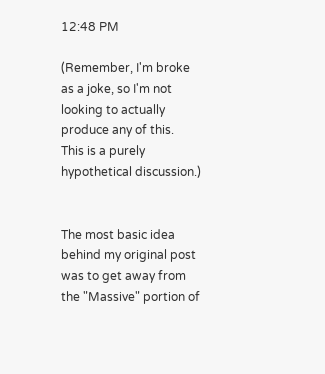12:48 PM

(Remember, I'm broke as a joke, so I'm not looking to actually produce any of this.  This is a purely hypothetical discussion.)


The most basic idea behind my original post was to get away from the "Massive" portion of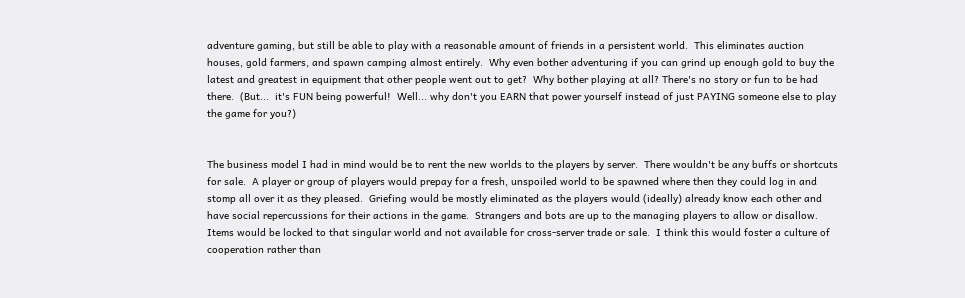adventure gaming, but still be able to play with a reasonable amount of friends in a persistent world.  This eliminates auction houses, gold farmers, and spawn camping almost entirely.  Why even bother adventuring if you can grind up enough gold to buy the latest and greatest in equipment that other people went out to get?  Why bother playing at all? There's no story or fun to be had there.  (But...  it's FUN being powerful!  Well... why don't you EARN that power yourself instead of just PAYING someone else to play the game for you?)


The business model I had in mind would be to rent the new worlds to the players by server.  There wouldn't be any buffs or shortcuts for sale.  A player or group of players would prepay for a fresh, unspoiled world to be spawned where then they could log in and stomp all over it as they pleased.  Griefing would be mostly eliminated as the players would (ideally) already know each other and have social repercussions for their actions in the game.  Strangers and bots are up to the managing players to allow or disallow.  Items would be locked to that singular world and not available for cross-server trade or sale.  I think this would foster a culture of cooperation rather than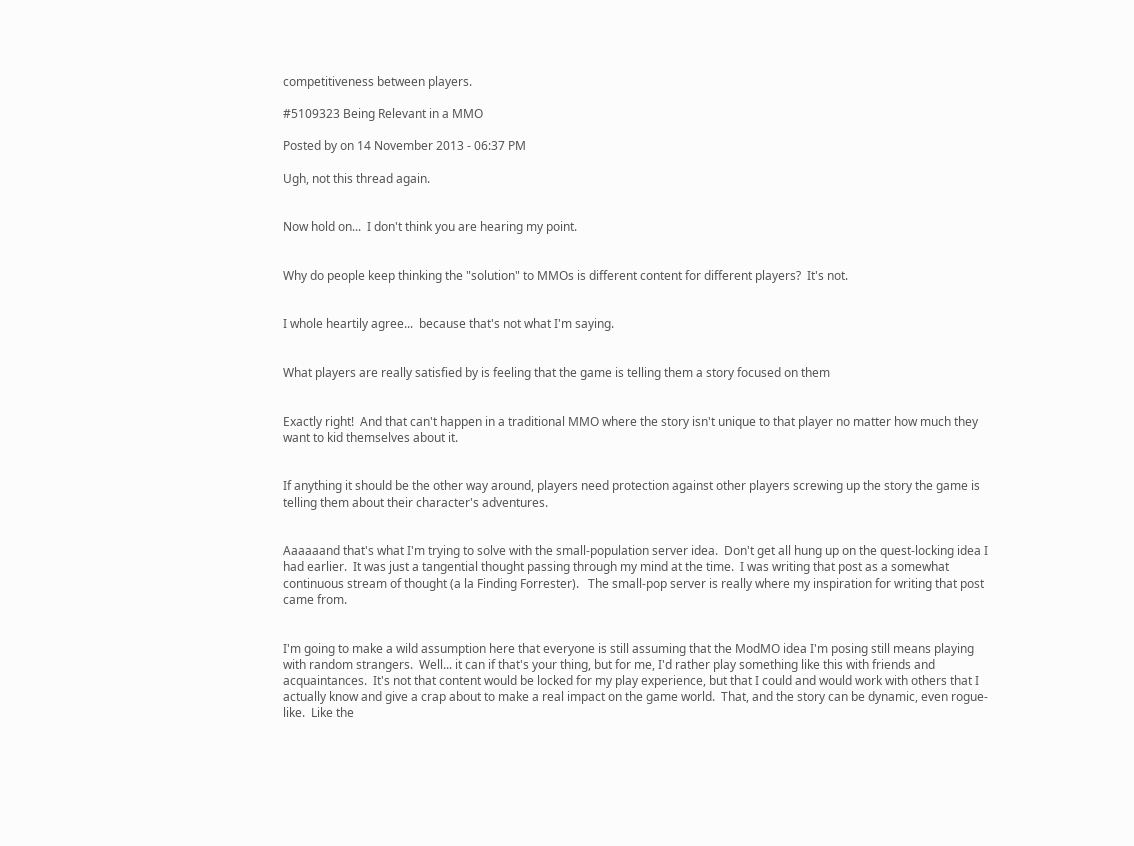competitiveness between players.

#5109323 Being Relevant in a MMO

Posted by on 14 November 2013 - 06:37 PM

Ugh, not this thread again.


Now hold on...  I don't think you are hearing my point.


Why do people keep thinking the "solution" to MMOs is different content for different players?  It's not.


I whole heartily agree...  because that's not what I'm saying.


What players are really satisfied by is feeling that the game is telling them a story focused on them


Exactly right!  And that can't happen in a traditional MMO where the story isn't unique to that player no matter how much they want to kid themselves about it.


If anything it should be the other way around, players need protection against other players screwing up the story the game is telling them about their character's adventures.


Aaaaaand that's what I'm trying to solve with the small-population server idea.  Don't get all hung up on the quest-locking idea I had earlier.  It was just a tangential thought passing through my mind at the time.  I was writing that post as a somewhat continuous stream of thought (a la Finding Forrester).   The small-pop server is really where my inspiration for writing that post came from.


I'm going to make a wild assumption here that everyone is still assuming that the ModMO idea I'm posing still means playing with random strangers.  Well... it can if that's your thing, but for me, I'd rather play something like this with friends and acquaintances.  It's not that content would be locked for my play experience, but that I could and would work with others that I actually know and give a crap about to make a real impact on the game world.  That, and the story can be dynamic, even rogue-like.  Like the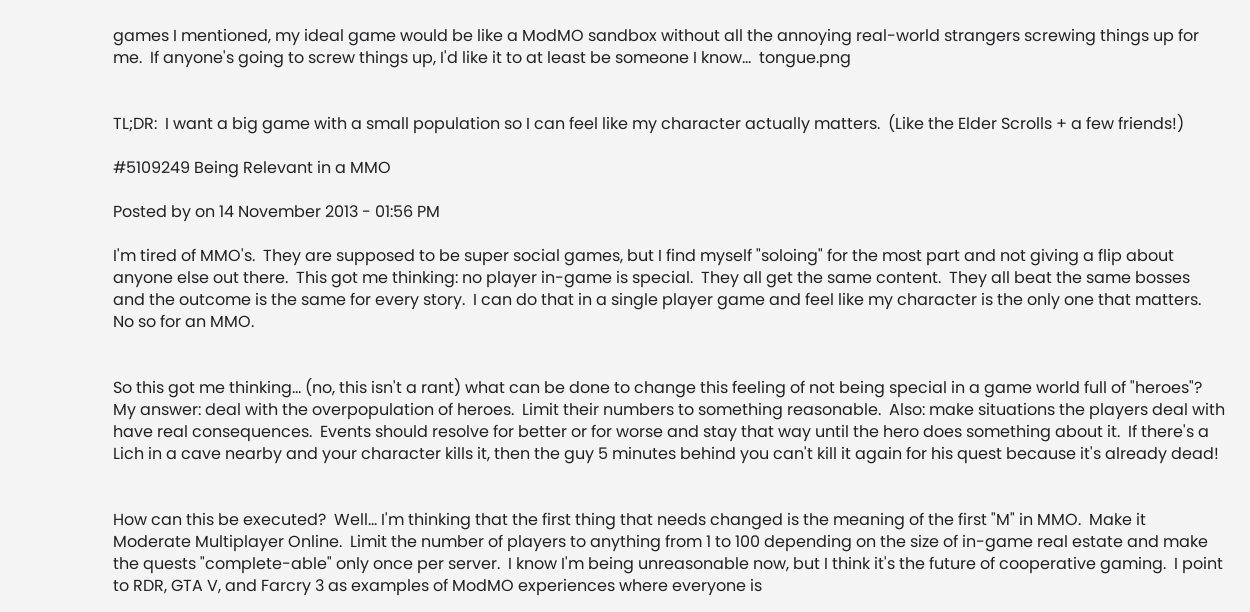games I mentioned, my ideal game would be like a ModMO sandbox without all the annoying real-world strangers screwing things up for me.  If anyone's going to screw things up, I'd like it to at least be someone I know...  tongue.png


TL;DR:  I want a big game with a small population so I can feel like my character actually matters.  (Like the Elder Scrolls + a few friends!)

#5109249 Being Relevant in a MMO

Posted by on 14 November 2013 - 01:56 PM

I'm tired of MMO's.  They are supposed to be super social games, but I find myself "soloing" for the most part and not giving a flip about anyone else out there.  This got me thinking: no player in-game is special.  They all get the same content.  They all beat the same bosses and the outcome is the same for every story.  I can do that in a single player game and feel like my character is the only one that matters.  No so for an MMO.


So this got me thinking... (no, this isn't a rant) what can be done to change this feeling of not being special in a game world full of "heroes"?  My answer: deal with the overpopulation of heroes.  Limit their numbers to something reasonable.  Also: make situations the players deal with have real consequences.  Events should resolve for better or for worse and stay that way until the hero does something about it.  If there's a Lich in a cave nearby and your character kills it, then the guy 5 minutes behind you can't kill it again for his quest because it's already dead!


How can this be executed?  Well... I'm thinking that the first thing that needs changed is the meaning of the first "M" in MMO.  Make it Moderate Multiplayer Online.  Limit the number of players to anything from 1 to 100 depending on the size of in-game real estate and make the quests "complete-able" only once per server.  I know I'm being unreasonable now, but I think it's the future of cooperative gaming.  I point to RDR, GTA V, and Farcry 3 as examples of ModMO experiences where everyone is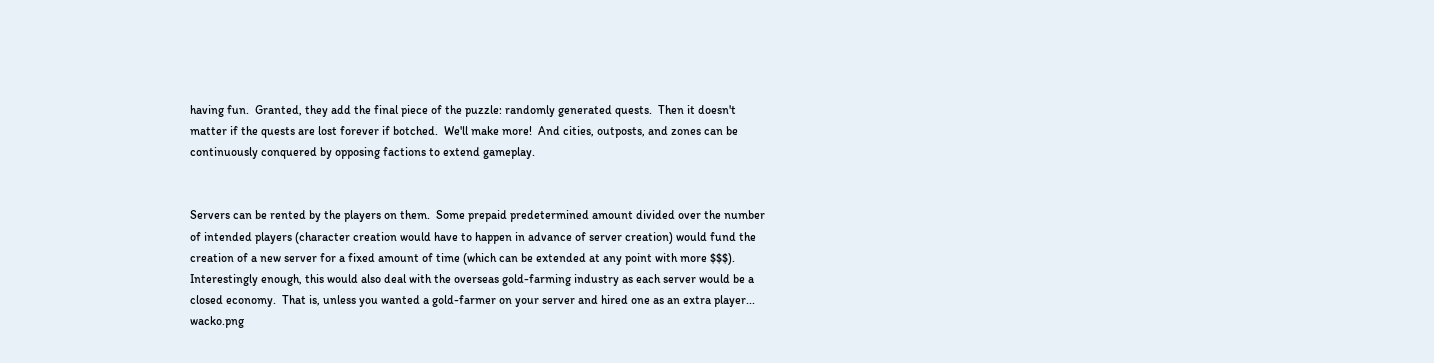having fun.  Granted, they add the final piece of the puzzle: randomly generated quests.  Then it doesn't matter if the quests are lost forever if botched.  We'll make more!  And cities, outposts, and zones can be continuously conquered by opposing factions to extend gameplay.


Servers can be rented by the players on them.  Some prepaid predetermined amount divided over the number of intended players (character creation would have to happen in advance of server creation) would fund the creation of a new server for a fixed amount of time (which can be extended at any point with more $$$).  Interestingly enough, this would also deal with the overseas gold-farming industry as each server would be a closed economy.  That is, unless you wanted a gold-farmer on your server and hired one as an extra player... wacko.png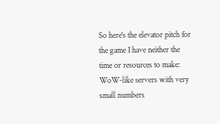So here's the elevator pitch for the game I have neither the time or resources to make:  WoW-like servers with very small numbers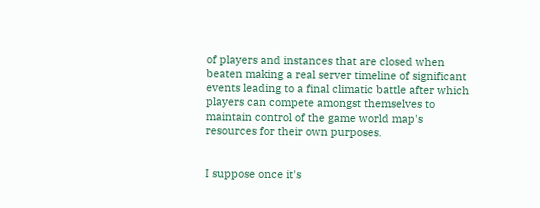of players and instances that are closed when beaten making a real server timeline of significant events leading to a final climatic battle after which players can compete amongst themselves to maintain control of the game world map's resources for their own purposes.


I suppose once it's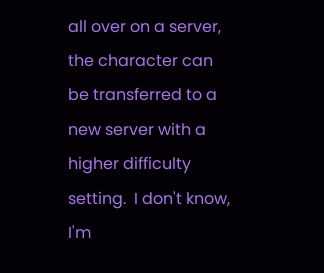all over on a server, the character can be transferred to a new server with a higher difficulty setting.  I don't know, I'm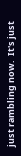just rambling now.  It's just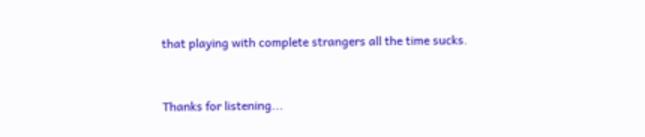that playing with complete strangers all the time sucks.


Thanks for listening...